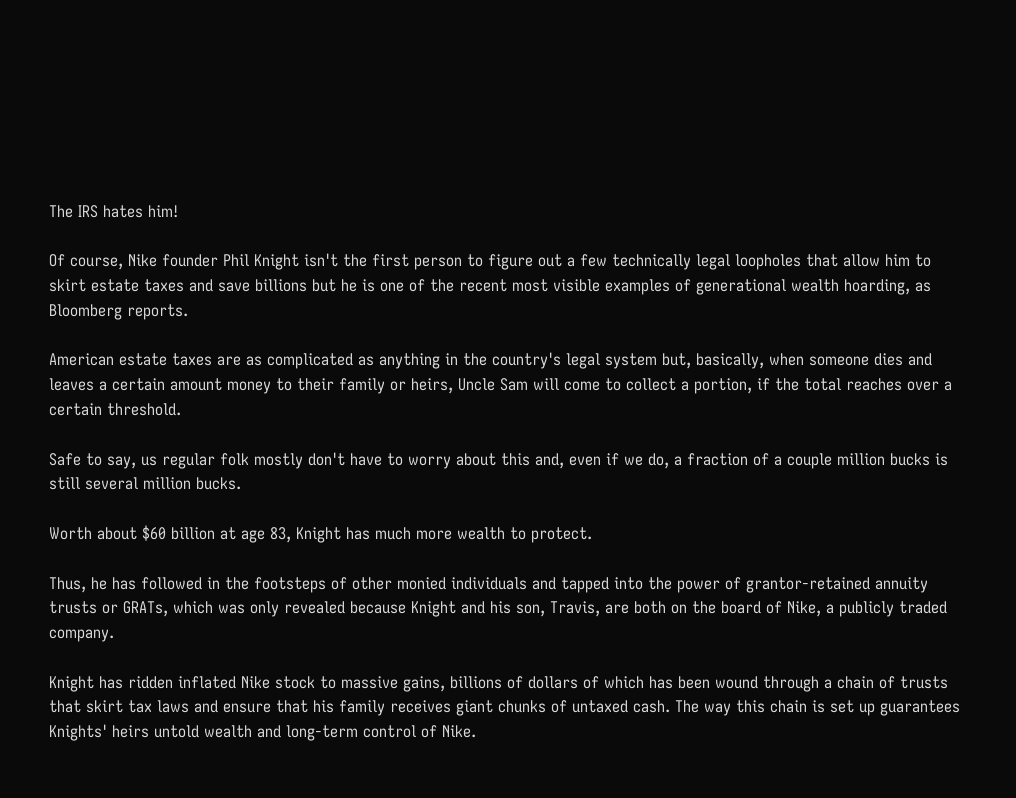The IRS hates him!

Of course, Nike founder Phil Knight isn't the first person to figure out a few technically legal loopholes that allow him to skirt estate taxes and save billions but he is one of the recent most visible examples of generational wealth hoarding, as Bloomberg reports.

American estate taxes are as complicated as anything in the country's legal system but, basically, when someone dies and leaves a certain amount money to their family or heirs, Uncle Sam will come to collect a portion, if the total reaches over a certain threshold.

Safe to say, us regular folk mostly don't have to worry about this and, even if we do, a fraction of a couple million bucks is still several million bucks.

Worth about $60 billion at age 83, Knight has much more wealth to protect.

Thus, he has followed in the footsteps of other monied individuals and tapped into the power of grantor-retained annuity trusts or GRATs, which was only revealed because Knight and his son, Travis, are both on the board of Nike, a publicly traded company.

Knight has ridden inflated Nike stock to massive gains, billions of dollars of which has been wound through a chain of trusts that skirt tax laws and ensure that his family receives giant chunks of untaxed cash. The way this chain is set up guarantees Knights' heirs untold wealth and long-term control of Nike.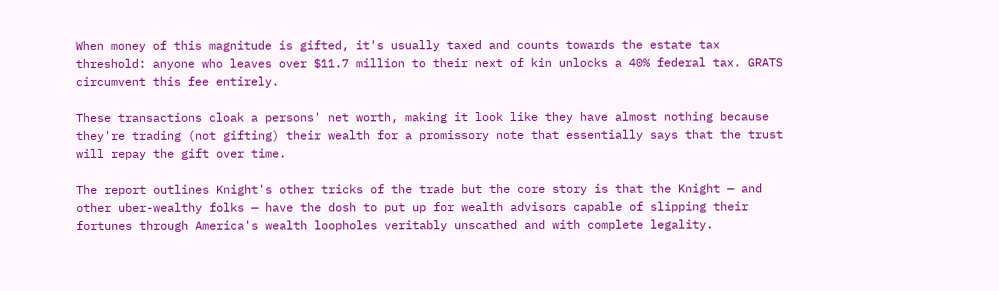When money of this magnitude is gifted, it's usually taxed and counts towards the estate tax threshold: anyone who leaves over $11.7 million to their next of kin unlocks a 40% federal tax. GRATS circumvent this fee entirely.

These transactions cloak a persons' net worth, making it look like they have almost nothing because they're trading (not gifting) their wealth for a promissory note that essentially says that the trust will repay the gift over time.

The report outlines Knight's other tricks of the trade but the core story is that the Knight — and other uber-wealthy folks — have the dosh to put up for wealth advisors capable of slipping their fortunes through America's wealth loopholes veritably unscathed and with complete legality.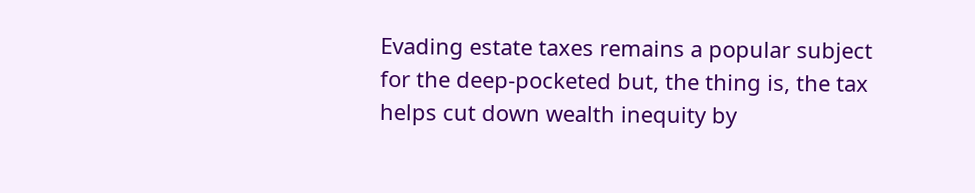Evading estate taxes remains a popular subject for the deep-pocketed but, the thing is, the tax helps cut down wealth inequity by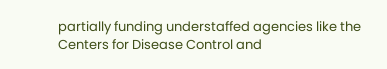partially funding understaffed agencies like the Centers for Disease Control and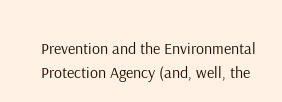Prevention and the Environmental Protection Agency (and, well, the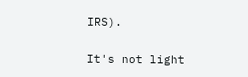IRS).

It's not light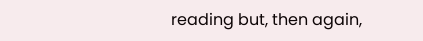reading but, then again,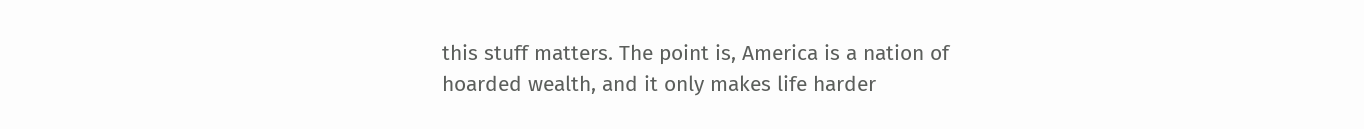this stuff matters. The point is, America is a nation of hoarded wealth, and it only makes life harder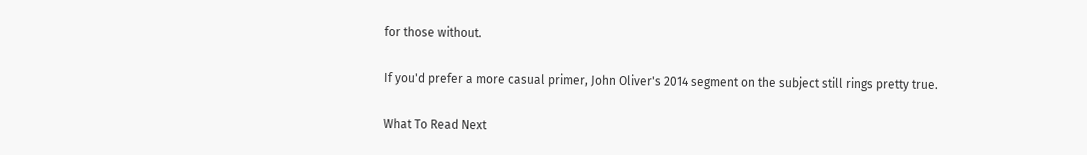for those without.

If you'd prefer a more casual primer, John Oliver's 2014 segment on the subject still rings pretty true.

What To Read Next